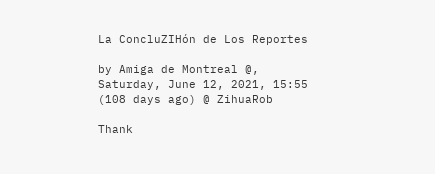La ConcluZIHón de Los Reportes

by Amiga de Montreal @, Saturday, June 12, 2021, 15:55 (108 days ago) @ ZihuaRob

Thank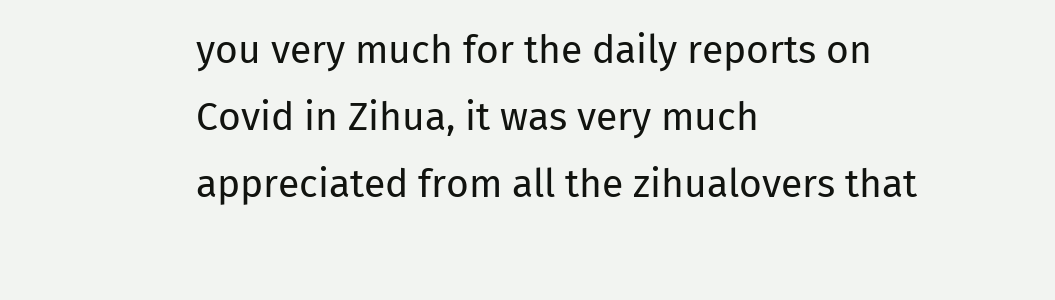you very much for the daily reports on Covid in Zihua, it was very much appreciated from all the zihualovers that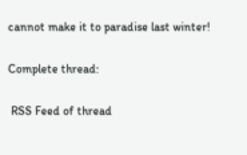cannot make it to paradise last winter!

Complete thread:

 RSS Feed of thread